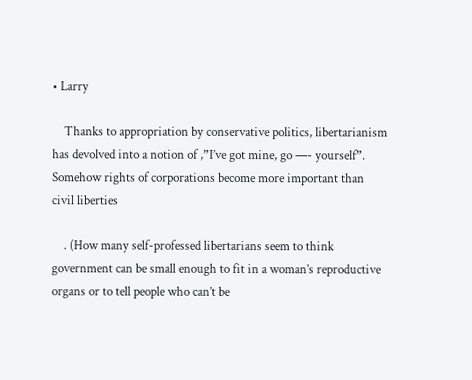• Larry

    Thanks to appropriation by conservative politics, libertarianism has devolved into a notion of ,”I’ve got mine, go —- yourself”. Somehow rights of corporations become more important than civil liberties

    . (How many self-professed libertarians seem to think government can be small enough to fit in a woman’s reproductive organs or to tell people who can’t be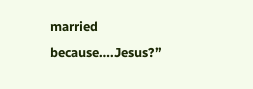married because….Jesus?”